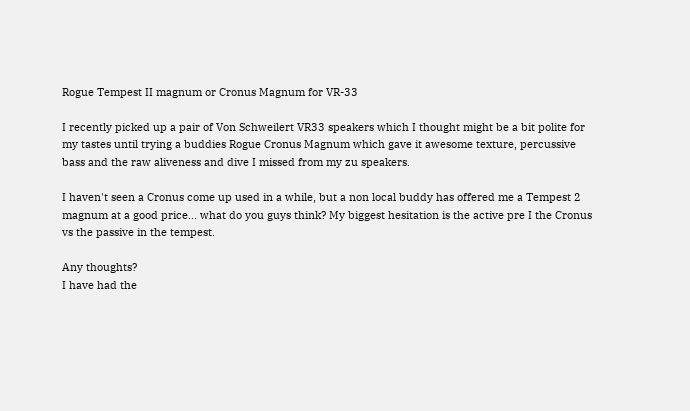Rogue Tempest II magnum or Cronus Magnum for VR-33

I recently picked up a pair of Von Schweilert VR33 speakers which I thought might be a bit polite for my tastes until trying a buddies Rogue Cronus Magnum which gave it awesome texture, percussive bass and the raw aliveness and dive I missed from my zu speakers.

I haven't seen a Cronus come up used in a while, but a non local buddy has offered me a Tempest 2 magnum at a good price... what do you guys think? My biggest hesitation is the active pre I the Cronus vs the passive in the tempest.

Any thoughts?
I have had the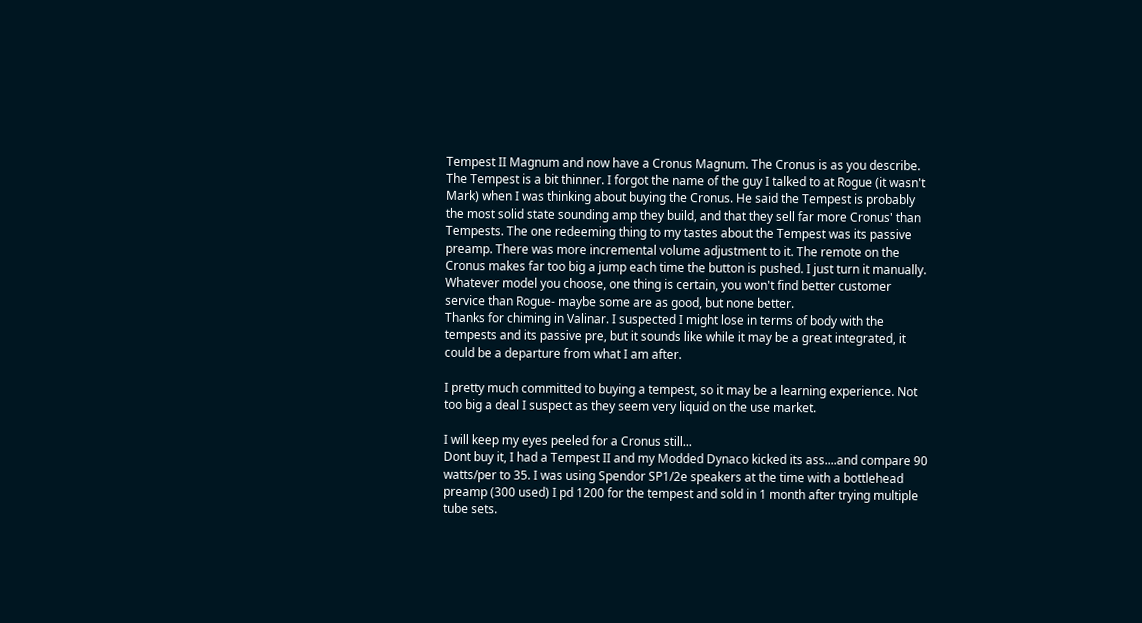Tempest II Magnum and now have a Cronus Magnum. The Cronus is as you describe. The Tempest is a bit thinner. I forgot the name of the guy I talked to at Rogue (it wasn't Mark) when I was thinking about buying the Cronus. He said the Tempest is probably the most solid state sounding amp they build, and that they sell far more Cronus' than Tempests. The one redeeming thing to my tastes about the Tempest was its passive preamp. There was more incremental volume adjustment to it. The remote on the Cronus makes far too big a jump each time the button is pushed. I just turn it manually. Whatever model you choose, one thing is certain, you won't find better customer service than Rogue- maybe some are as good, but none better.
Thanks for chiming in Valinar. I suspected I might lose in terms of body with the tempests and its passive pre, but it sounds like while it may be a great integrated, it could be a departure from what I am after.

I pretty much committed to buying a tempest, so it may be a learning experience. Not too big a deal I suspect as they seem very liquid on the use market.

I will keep my eyes peeled for a Cronus still...
Dont buy it, I had a Tempest II and my Modded Dynaco kicked its ass....and compare 90 watts/per to 35. I was using Spendor SP1/2e speakers at the time with a bottlehead preamp (300 used) I pd 1200 for the tempest and sold in 1 month after trying multiple tube sets.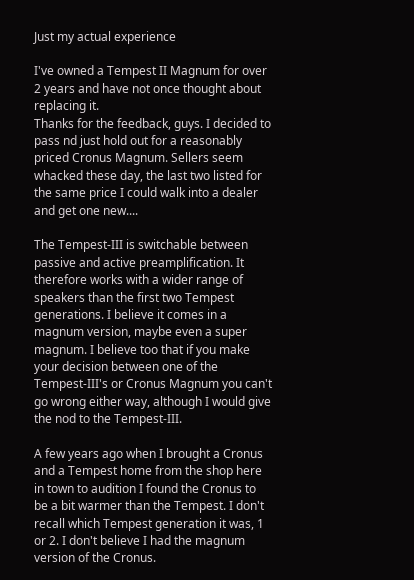Just my actual experience

I've owned a Tempest II Magnum for over 2 years and have not once thought about replacing it.
Thanks for the feedback, guys. I decided to pass nd just hold out for a reasonably priced Cronus Magnum. Sellers seem whacked these day, the last two listed for the same price I could walk into a dealer and get one new....

The Tempest-III is switchable between passive and active preamplification. It therefore works with a wider range of speakers than the first two Tempest generations. I believe it comes in a magnum version, maybe even a super magnum. I believe too that if you make your decision between one of the Tempest-III's or Cronus Magnum you can't go wrong either way, although I would give the nod to the Tempest-III.

A few years ago when I brought a Cronus and a Tempest home from the shop here in town to audition I found the Cronus to be a bit warmer than the Tempest. I don't recall which Tempest generation it was, 1 or 2. I don't believe I had the magnum version of the Cronus.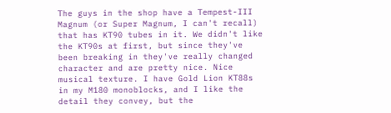The guys in the shop have a Tempest-III Magnum (or Super Magnum, I can't recall) that has KT90 tubes in it. We didn't like the KT90s at first, but since they've been breaking in they've really changed character and are pretty nice. Nice musical texture. I have Gold Lion KT88s in my M180 monoblocks, and I like the detail they convey, but the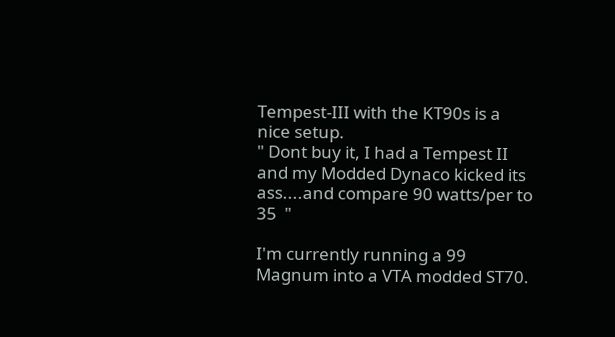Tempest-III with the KT90s is a nice setup.
" Dont buy it, I had a Tempest II and my Modded Dynaco kicked its ass....and compare 90 watts/per to 35  "

I'm currently running a 99 Magnum into a VTA modded ST70.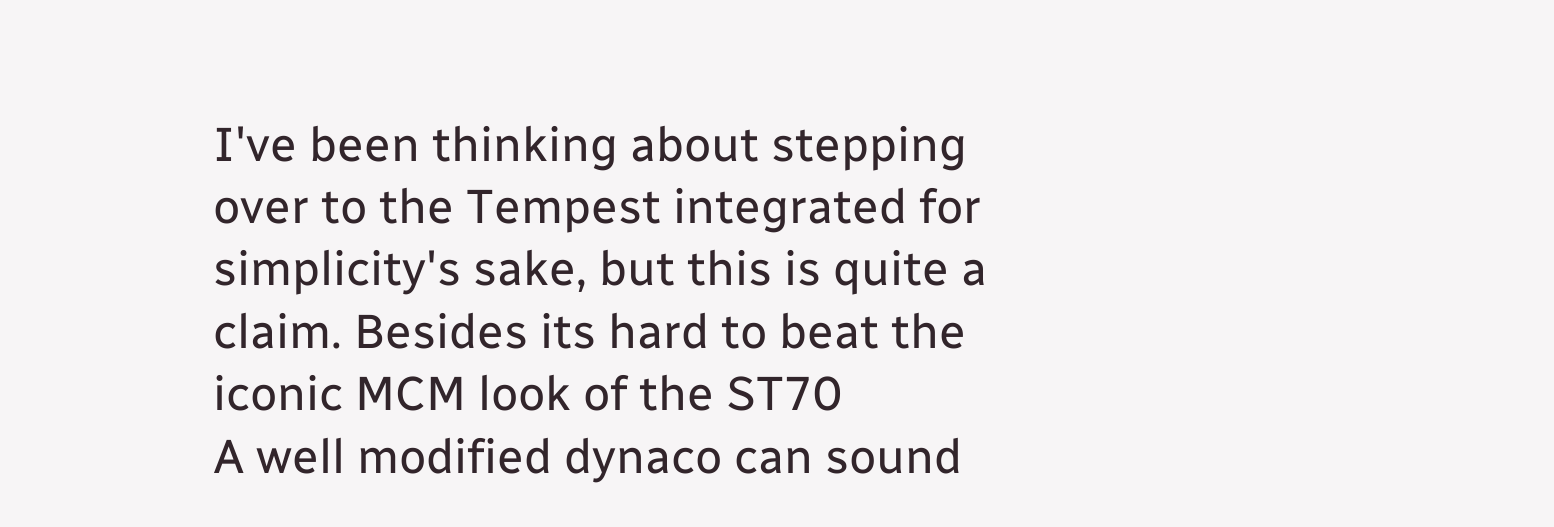I've been thinking about stepping over to the Tempest integrated for simplicity's sake, but this is quite a claim. Besides its hard to beat the iconic MCM look of the ST70
A well modified dynaco can sound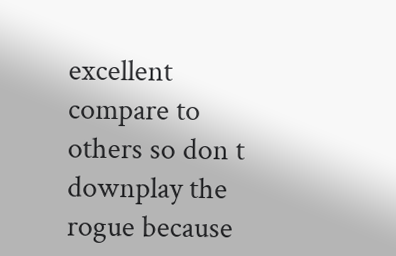excellent compare to others so don t downplay the rogue because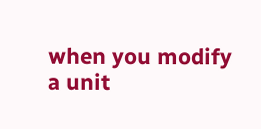when you modify a unit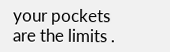your pockets are the limits .